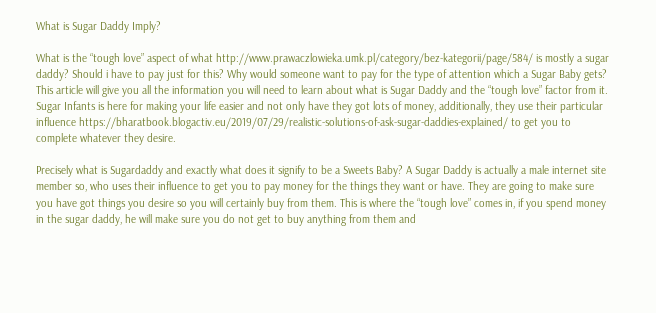What is Sugar Daddy Imply?

What is the “tough love” aspect of what http://www.prawaczlowieka.umk.pl/category/bez-kategorii/page/584/ is mostly a sugar daddy? Should i have to pay just for this? Why would someone want to pay for the type of attention which a Sugar Baby gets? This article will give you all the information you will need to learn about what is Sugar Daddy and the “tough love” factor from it. Sugar Infants is here for making your life easier and not only have they got lots of money, additionally, they use their particular influence https://bharatbook.blogactiv.eu/2019/07/29/realistic-solutions-of-ask-sugar-daddies-explained/ to get you to complete whatever they desire.

Precisely what is Sugardaddy and exactly what does it signify to be a Sweets Baby? A Sugar Daddy is actually a male internet site member so, who uses their influence to get you to pay money for the things they want or have. They are going to make sure you have got things you desire so you will certainly buy from them. This is where the “tough love” comes in, if you spend money in the sugar daddy, he will make sure you do not get to buy anything from them and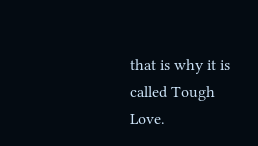that is why it is called Tough Love.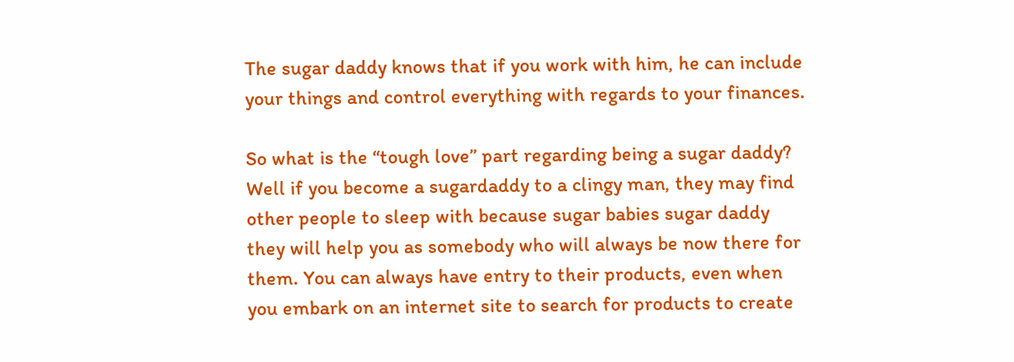The sugar daddy knows that if you work with him, he can include your things and control everything with regards to your finances.

So what is the “tough love” part regarding being a sugar daddy? Well if you become a sugardaddy to a clingy man, they may find other people to sleep with because sugar babies sugar daddy they will help you as somebody who will always be now there for them. You can always have entry to their products, even when you embark on an internet site to search for products to create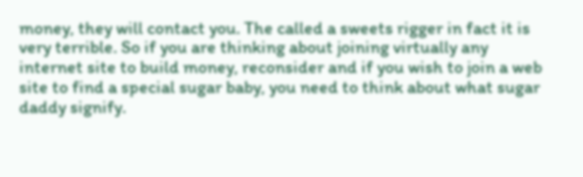money, they will contact you. The called a sweets rigger in fact it is very terrible. So if you are thinking about joining virtually any internet site to build money, reconsider and if you wish to join a web site to find a special sugar baby, you need to think about what sugar daddy signify.